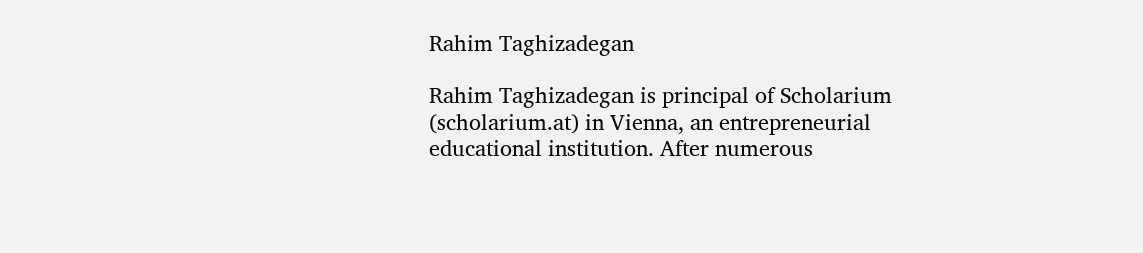Rahim Taghizadegan

Rahim Taghizadegan is principal of Scholarium (scholarium.at) in Vienna, an entrepreneurial educational institution. After numerous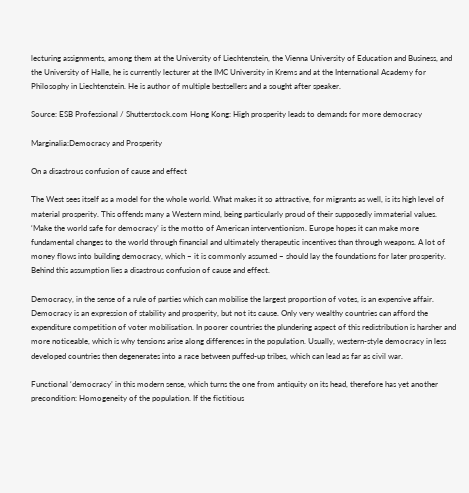lecturing assignments, among them at the University of Liechtenstein, the Vienna University of Education and Business, and the University of Halle, he is currently lecturer at the IMC University in Krems and at the International Academy for Philosophy in Liechtenstein. He is author of multiple bestsellers and a sought after speaker.

Source: ESB Professional / Shutterstock.com Hong Kong: High prosperity leads to demands for more democracy

Marginalia:Democracy and Prosperity

On a disastrous confusion of cause and effect

The West sees itself as a model for the whole world. What makes it so attractive, for migrants as well, is its high level of material prosperity. This offends many a Western mind, being particularly proud of their supposedly immaterial values. ‘Make the world safe for democracy’ is the motto of American interventionism. Europe hopes it can make more fundamental changes to the world through financial and ultimately therapeutic incentives than through weapons. A lot of money flows into building democracy, which – it is commonly assumed – should lay the foundations for later prosperity. Behind this assumption lies a disastrous confusion of cause and effect.

Democracy, in the sense of a rule of parties which can mobilise the largest proportion of votes, is an expensive affair. Democracy is an expression of stability and prosperity, but not its cause. Only very wealthy countries can afford the expenditure competition of voter mobilisation. In poorer countries the plundering aspect of this redistribution is harsher and more noticeable, which is why tensions arise along differences in the population. Usually, western-style democracy in less developed countries then degenerates into a race between puffed-up tribes, which can lead as far as civil war.

Functional ‘democracy’ in this modern sense, which turns the one from antiquity on its head, therefore has yet another precondition: Homogeneity of the population. If the fictitious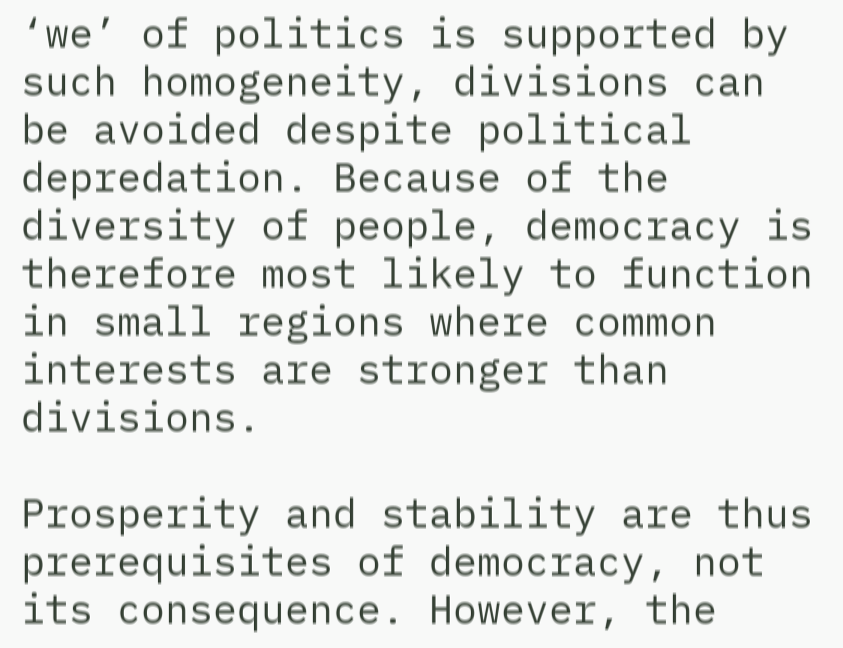‘we’ of politics is supported by such homogeneity, divisions can be avoided despite political depredation. Because of the diversity of people, democracy is therefore most likely to function in small regions where common interests are stronger than divisions.

Prosperity and stability are thus prerequisites of democracy, not its consequence. However, the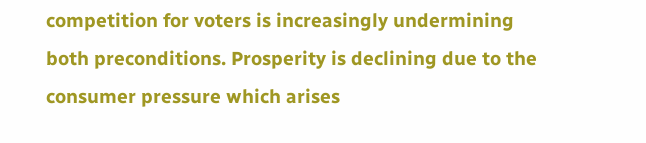competition for voters is increasingly undermining both preconditions. Prosperity is declining due to the consumer pressure which arises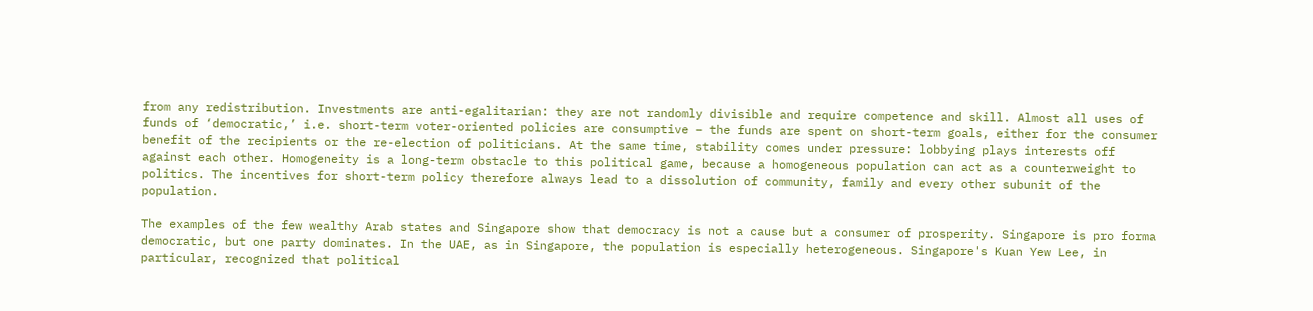from any redistribution. Investments are anti-egalitarian: they are not randomly divisible and require competence and skill. Almost all uses of funds of ‘democratic,’ i.e. short-term voter-oriented policies are consumptive – the funds are spent on short-term goals, either for the consumer benefit of the recipients or the re-election of politicians. At the same time, stability comes under pressure: lobbying plays interests off against each other. Homogeneity is a long-term obstacle to this political game, because a homogeneous population can act as a counterweight to politics. The incentives for short-term policy therefore always lead to a dissolution of community, family and every other subunit of the population.

The examples of the few wealthy Arab states and Singapore show that democracy is not a cause but a consumer of prosperity. Singapore is pro forma democratic, but one party dominates. In the UAE, as in Singapore, the population is especially heterogeneous. Singapore's Kuan Yew Lee, in particular, recognized that political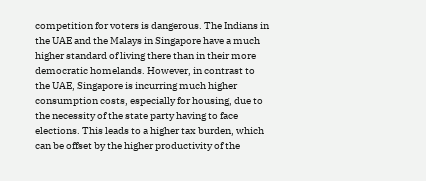competition for voters is dangerous. The Indians in the UAE and the Malays in Singapore have a much higher standard of living there than in their more democratic homelands. However, in contrast to the UAE, Singapore is incurring much higher consumption costs, especially for housing, due to the necessity of the state party having to face elections. This leads to a higher tax burden, which can be offset by the higher productivity of the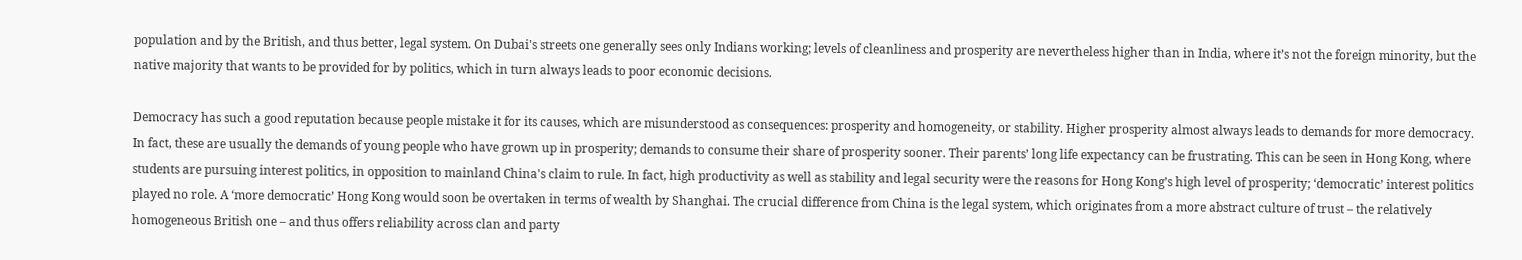population and by the British, and thus better, legal system. On Dubai's streets one generally sees only Indians working; levels of cleanliness and prosperity are nevertheless higher than in India, where it’s not the foreign minority, but the native majority that wants to be provided for by politics, which in turn always leads to poor economic decisions.

Democracy has such a good reputation because people mistake it for its causes, which are misunderstood as consequences: prosperity and homogeneity, or stability. Higher prosperity almost always leads to demands for more democracy. In fact, these are usually the demands of young people who have grown up in prosperity; demands to consume their share of prosperity sooner. Their parents’ long life expectancy can be frustrating. This can be seen in Hong Kong, where students are pursuing interest politics, in opposition to mainland China's claim to rule. In fact, high productivity as well as stability and legal security were the reasons for Hong Kong’s high level of prosperity; ‘democratic’ interest politics played no role. A ‘more democratic’ Hong Kong would soon be overtaken in terms of wealth by Shanghai. The crucial difference from China is the legal system, which originates from a more abstract culture of trust – the relatively homogeneous British one – and thus offers reliability across clan and party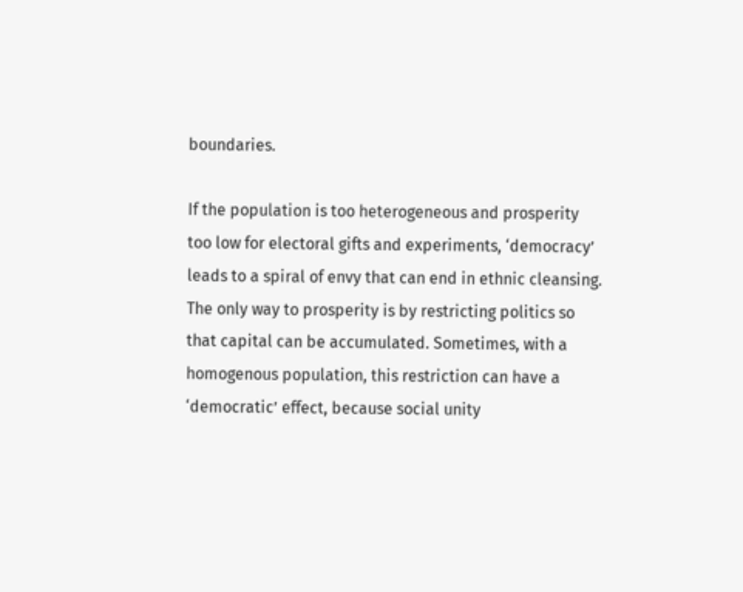boundaries.

If the population is too heterogeneous and prosperity too low for electoral gifts and experiments, ‘democracy’ leads to a spiral of envy that can end in ethnic cleansing. The only way to prosperity is by restricting politics so that capital can be accumulated. Sometimes, with a homogenous population, this restriction can have a ‘democratic’ effect, because social unity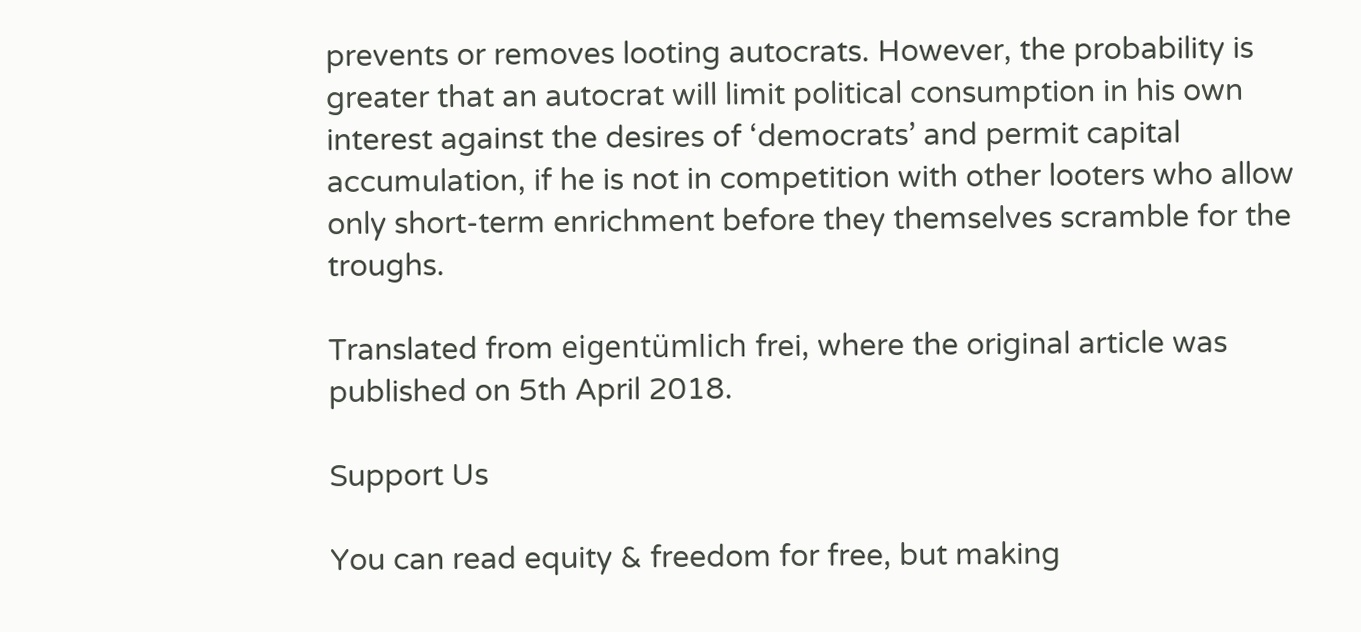prevents or removes looting autocrats. However, the probability is greater that an autocrat will limit political consumption in his own interest against the desires of ‘democrats’ and permit capital accumulation, if he is not in competition with other looters who allow only short-term enrichment before they themselves scramble for the troughs.

Translated from eigentümlich frei, where the original article was published on 5th April 2018.

Support Us

You can read equity & freedom for free, but making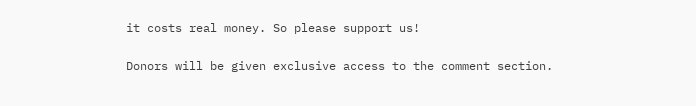it costs real money. So please support us!

Donors will be given exclusive access to the comment section.